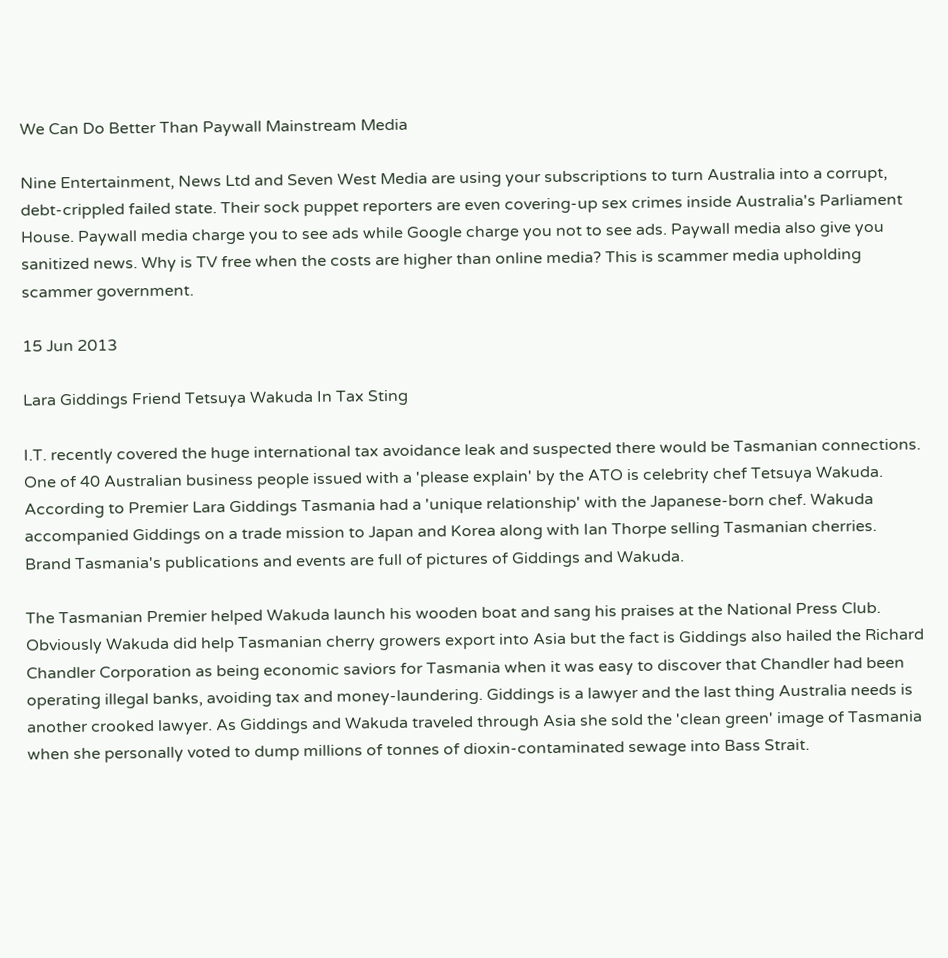We Can Do Better Than Paywall Mainstream Media

Nine Entertainment, News Ltd and Seven West Media are using your subscriptions to turn Australia into a corrupt, debt-crippled failed state. Their sock puppet reporters are even covering-up sex crimes inside Australia's Parliament House. Paywall media charge you to see ads while Google charge you not to see ads. Paywall media also give you sanitized news. Why is TV free when the costs are higher than online media? This is scammer media upholding scammer government.

15 Jun 2013

Lara Giddings Friend Tetsuya Wakuda In Tax Sting

I.T. recently covered the huge international tax avoidance leak and suspected there would be Tasmanian connections. One of 40 Australian business people issued with a 'please explain' by the ATO is celebrity chef Tetsuya Wakuda. According to Premier Lara Giddings Tasmania had a 'unique relationship' with the Japanese-born chef. Wakuda accompanied Giddings on a trade mission to Japan and Korea along with Ian Thorpe selling Tasmanian cherries. Brand Tasmania's publications and events are full of pictures of Giddings and Wakuda.

The Tasmanian Premier helped Wakuda launch his wooden boat and sang his praises at the National Press Club. Obviously Wakuda did help Tasmanian cherry growers export into Asia but the fact is Giddings also hailed the Richard Chandler Corporation as being economic saviors for Tasmania when it was easy to discover that Chandler had been operating illegal banks, avoiding tax and money-laundering. Giddings is a lawyer and the last thing Australia needs is another crooked lawyer. As Giddings and Wakuda traveled through Asia she sold the 'clean green' image of Tasmania when she personally voted to dump millions of tonnes of dioxin-contaminated sewage into Bass Strait.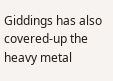Giddings has also covered-up the heavy metal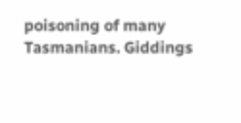poisoning of many Tasmanians. Giddings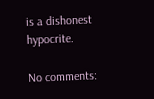is a dishonest hypocrite.

No comments: